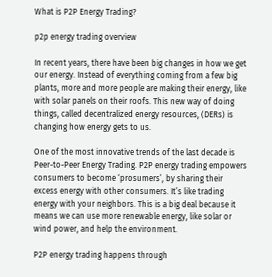What is P2P Energy Trading?

p2p energy trading overview

In recent years, there have been big changes in how we get our energy. Instead of everything coming from a few big plants, more and more people are making their energy, like with solar panels on their roofs. This new way of doing things, called decentralized energy resources, (DERs) is changing how energy gets to us.

One of the most innovative trends of the last decade is Peer-to-Peer Energy Trading. P2P energy trading empowers consumers to become ‘prosumers’, by sharing their excess energy with other consumers. It’s like trading energy with your neighbors. This is a big deal because it means we can use more renewable energy, like solar or wind power, and help the environment.

P2P energy trading happens through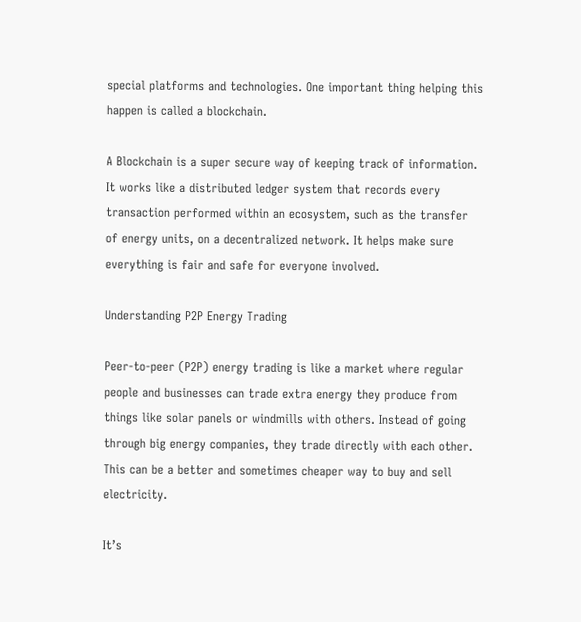special platforms and technologies. One important thing helping this happen is called a blockchain.

A Blockchain is a super secure way of keeping track of information. It works like a distributed ledger system that records every transaction performed within an ecosystem, such as the transfer of energy units, on a decentralized network. It helps make sure everything is fair and safe for everyone involved.

Understanding P2P Energy Trading

Peer-to-peer (P2P) energy trading is like a market where regular people and businesses can trade extra energy they produce from things like solar panels or windmills with others. Instead of going through big energy companies, they trade directly with each other. This can be a better and sometimes cheaper way to buy and sell electricity.

It’s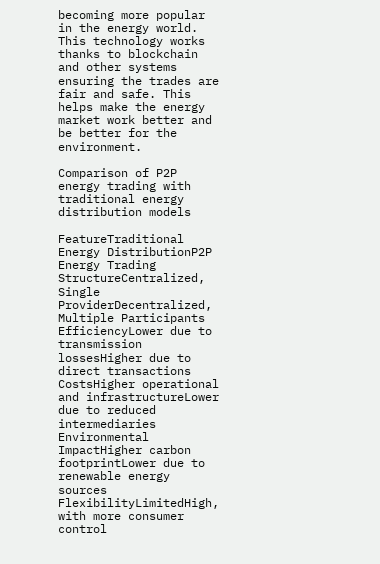becoming more popular in the energy world. This technology works thanks to blockchain and other systems ensuring the trades are fair and safe. This helps make the energy market work better and be better for the environment.

Comparison of P2P energy trading with traditional energy distribution models

FeatureTraditional Energy DistributionP2P Energy Trading
StructureCentralized, Single ProviderDecentralized, Multiple Participants
EfficiencyLower due to transmission lossesHigher due to direct transactions
CostsHigher operational and infrastructureLower due to reduced intermediaries
Environmental ImpactHigher carbon footprintLower due to renewable energy sources
FlexibilityLimitedHigh, with more consumer control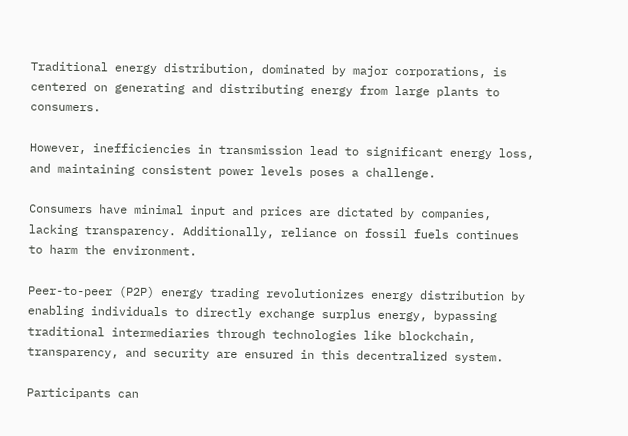Traditional energy distribution, dominated by major corporations, is centered on generating and distributing energy from large plants to consumers.

However, inefficiencies in transmission lead to significant energy loss, and maintaining consistent power levels poses a challenge.

Consumers have minimal input and prices are dictated by companies, lacking transparency. Additionally, reliance on fossil fuels continues to harm the environment.

Peer-to-peer (P2P) energy trading revolutionizes energy distribution by enabling individuals to directly exchange surplus energy, bypassing traditional intermediaries through technologies like blockchain, transparency, and security are ensured in this decentralized system.

Participants can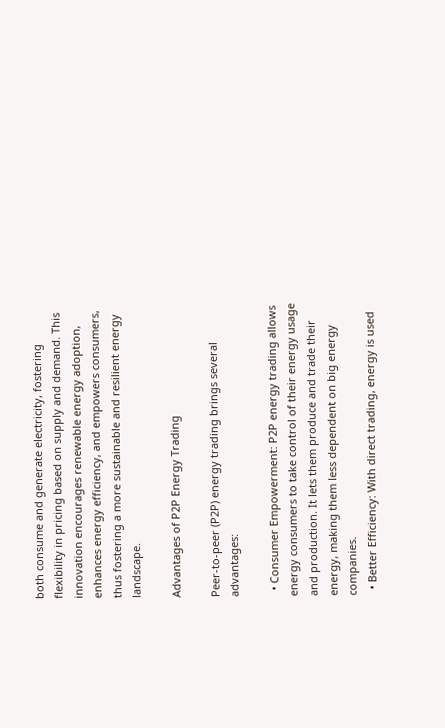both consume and generate electricity, fostering flexibility in pricing based on supply and demand. This innovation encourages renewable energy adoption, enhances energy efficiency, and empowers consumers, thus fostering a more sustainable and resilient energy landscape.

Advantages of P2P Energy Trading

Peer-to-peer (P2P) energy trading brings several advantages:

  • Consumer Empowerment: P2P energy trading allows energy consumers to take control of their energy usage and production. It lets them produce and trade their energy, making them less dependent on big energy companies.
  • Better Efficiency: With direct trading, energy is used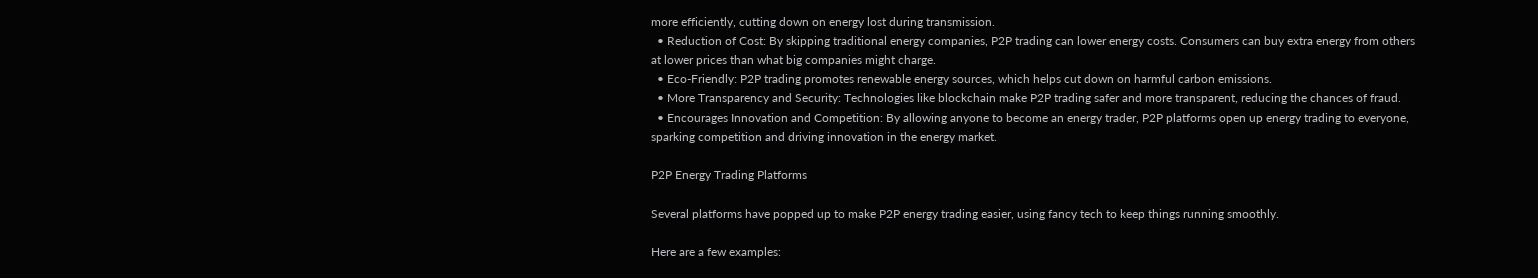more efficiently, cutting down on energy lost during transmission.
  • Reduction of Cost: By skipping traditional energy companies, P2P trading can lower energy costs. Consumers can buy extra energy from others at lower prices than what big companies might charge.
  • Eco-Friendly: P2P trading promotes renewable energy sources, which helps cut down on harmful carbon emissions.
  • More Transparency and Security: Technologies like blockchain make P2P trading safer and more transparent, reducing the chances of fraud.
  • Encourages Innovation and Competition: By allowing anyone to become an energy trader, P2P platforms open up energy trading to everyone, sparking competition and driving innovation in the energy market.

P2P Energy Trading Platforms

Several platforms have popped up to make P2P energy trading easier, using fancy tech to keep things running smoothly.

Here are a few examples: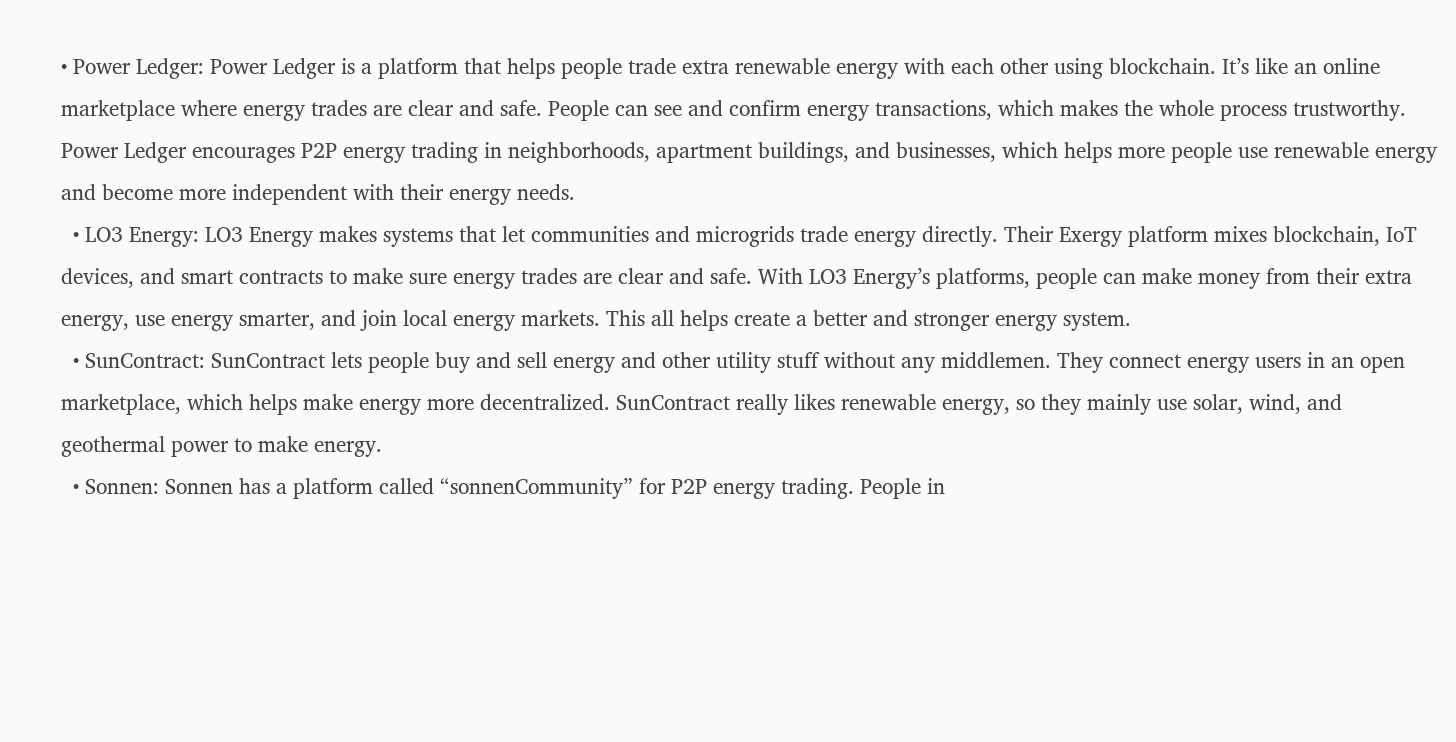• Power Ledger: Power Ledger is a platform that helps people trade extra renewable energy with each other using blockchain. It’s like an online marketplace where energy trades are clear and safe. People can see and confirm energy transactions, which makes the whole process trustworthy. Power Ledger encourages P2P energy trading in neighborhoods, apartment buildings, and businesses, which helps more people use renewable energy and become more independent with their energy needs.
  • LO3 Energy: LO3 Energy makes systems that let communities and microgrids trade energy directly. Their Exergy platform mixes blockchain, IoT devices, and smart contracts to make sure energy trades are clear and safe. With LO3 Energy’s platforms, people can make money from their extra energy, use energy smarter, and join local energy markets. This all helps create a better and stronger energy system.
  • SunContract: SunContract lets people buy and sell energy and other utility stuff without any middlemen. They connect energy users in an open marketplace, which helps make energy more decentralized. SunContract really likes renewable energy, so they mainly use solar, wind, and geothermal power to make energy.
  • Sonnen: Sonnen has a platform called “sonnenCommunity” for P2P energy trading. People in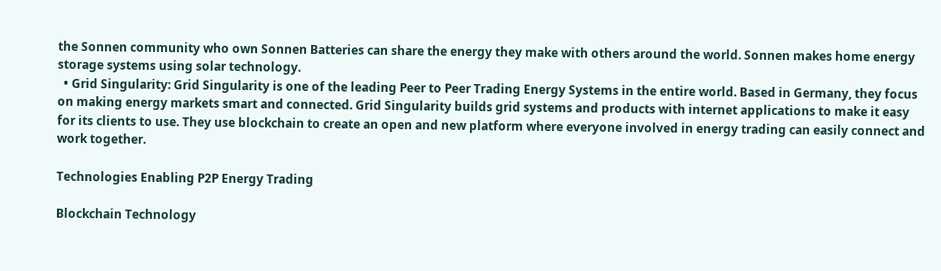the Sonnen community who own Sonnen Batteries can share the energy they make with others around the world. Sonnen makes home energy storage systems using solar technology.
  • Grid Singularity: Grid Singularity is one of the leading Peer to Peer Trading Energy Systems in the entire world. Based in Germany, they focus on making energy markets smart and connected. Grid Singularity builds grid systems and products with internet applications to make it easy for its clients to use. They use blockchain to create an open and new platform where everyone involved in energy trading can easily connect and work together.

Technologies Enabling P2P Energy Trading

Blockchain Technology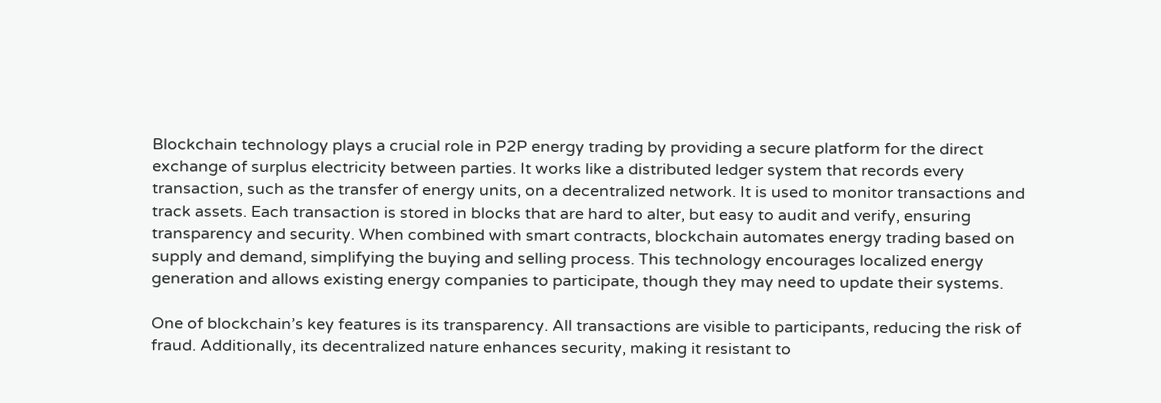Blockchain technology plays a crucial role in P2P energy trading by providing a secure platform for the direct exchange of surplus electricity between parties. It works like a distributed ledger system that records every transaction, such as the transfer of energy units, on a decentralized network. It is used to monitor transactions and track assets. Each transaction is stored in blocks that are hard to alter, but easy to audit and verify, ensuring transparency and security. When combined with smart contracts, blockchain automates energy trading based on supply and demand, simplifying the buying and selling process. This technology encourages localized energy generation and allows existing energy companies to participate, though they may need to update their systems.

One of blockchain’s key features is its transparency. All transactions are visible to participants, reducing the risk of fraud. Additionally, its decentralized nature enhances security, making it resistant to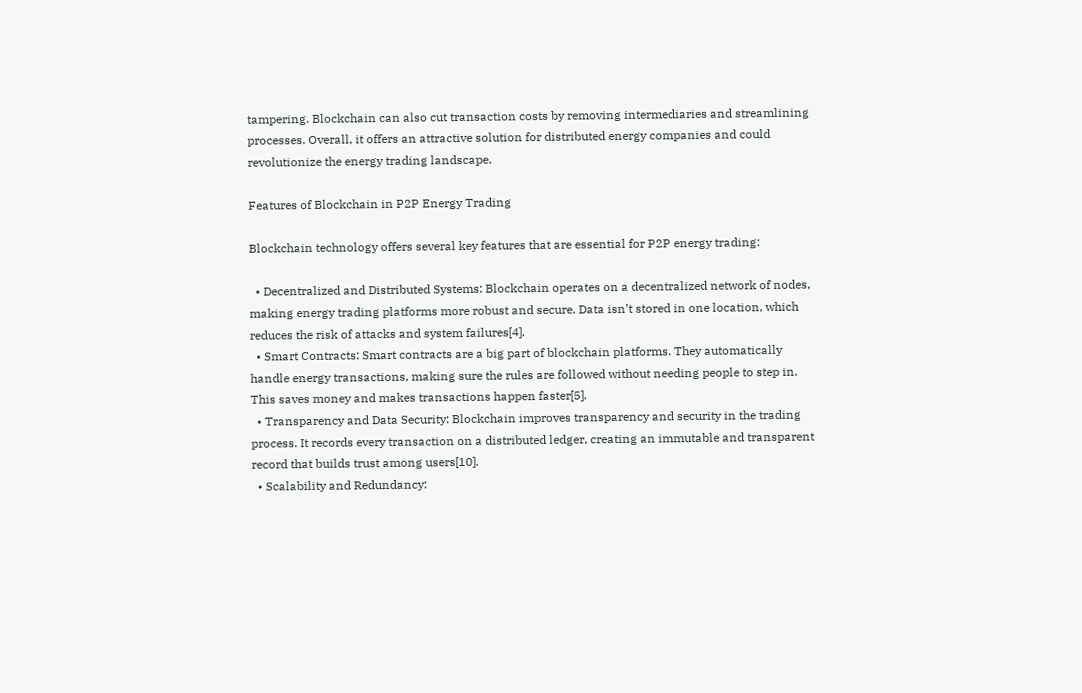tampering. Blockchain can also cut transaction costs by removing intermediaries and streamlining processes. Overall, it offers an attractive solution for distributed energy companies and could revolutionize the energy trading landscape.

Features of Blockchain in P2P Energy Trading

Blockchain technology offers several key features that are essential for P2P energy trading:

  • Decentralized and Distributed Systems: Blockchain operates on a decentralized network of nodes, making energy trading platforms more robust and secure. Data isn’t stored in one location, which reduces the risk of attacks and system failures[4].
  • Smart Contracts: Smart contracts are a big part of blockchain platforms. They automatically handle energy transactions, making sure the rules are followed without needing people to step in. This saves money and makes transactions happen faster[5].
  • Transparency and Data Security: Blockchain improves transparency and security in the trading process. It records every transaction on a distributed ledger, creating an immutable and transparent record that builds trust among users[10].
  • Scalability and Redundancy: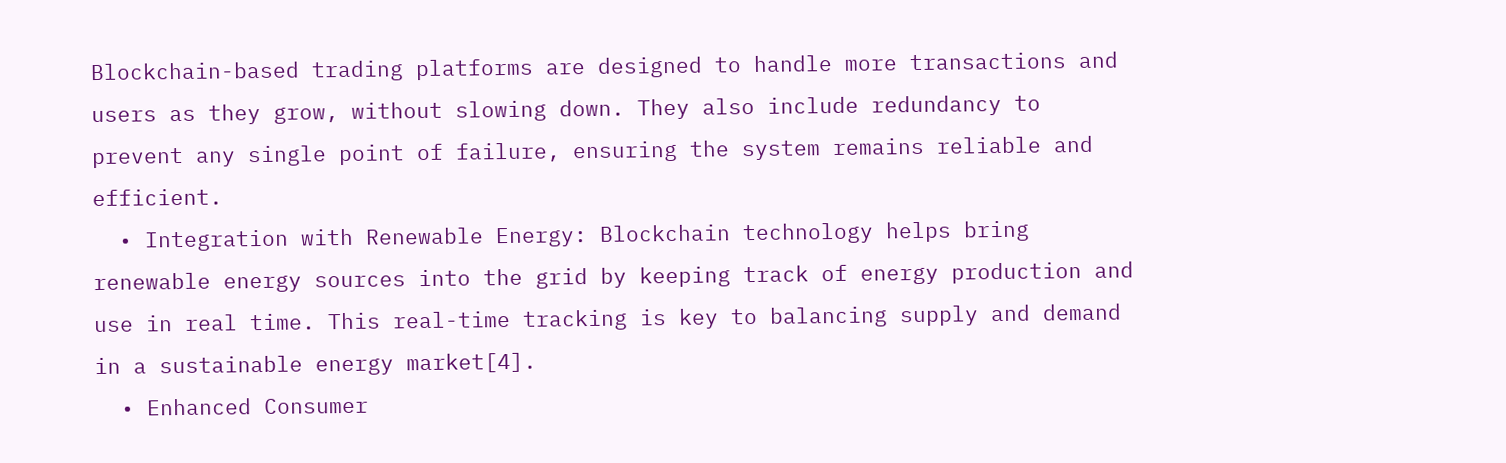Blockchain-based trading platforms are designed to handle more transactions and users as they grow, without slowing down. They also include redundancy to prevent any single point of failure, ensuring the system remains reliable and efficient.
  • Integration with Renewable Energy: Blockchain technology helps bring renewable energy sources into the grid by keeping track of energy production and use in real time. This real-time tracking is key to balancing supply and demand in a sustainable energy market[4].
  • Enhanced Consumer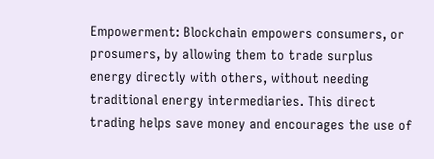Empowerment: Blockchain empowers consumers, or prosumers, by allowing them to trade surplus energy directly with others, without needing traditional energy intermediaries. This direct trading helps save money and encourages the use of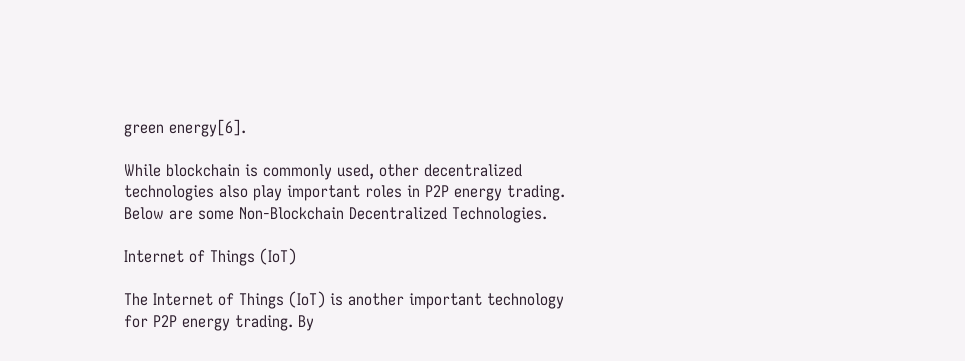green energy[6].

While blockchain is commonly used, other decentralized technologies also play important roles in P2P energy trading. Below are some Non-Blockchain Decentralized Technologies.

Internet of Things (IoT)

The Internet of Things (IoT) is another important technology for P2P energy trading. By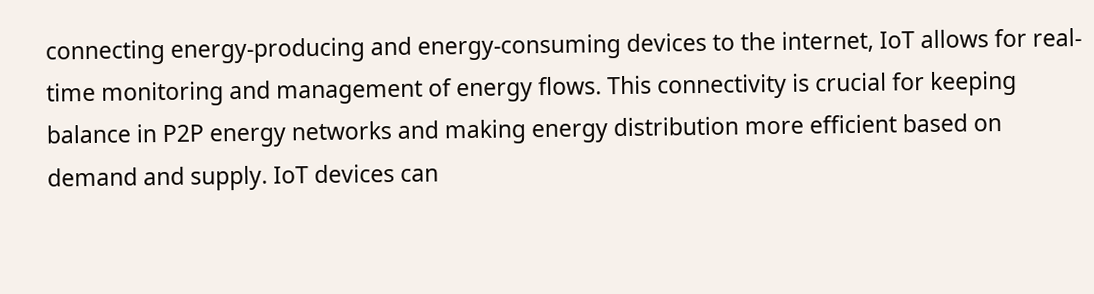connecting energy-producing and energy-consuming devices to the internet, IoT allows for real-time monitoring and management of energy flows. This connectivity is crucial for keeping balance in P2P energy networks and making energy distribution more efficient based on demand and supply. IoT devices can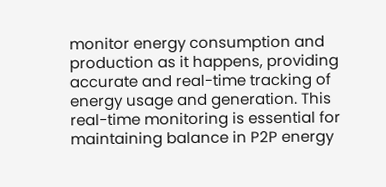monitor energy consumption and production as it happens, providing accurate and real-time tracking of energy usage and generation. This real-time monitoring is essential for maintaining balance in P2P energy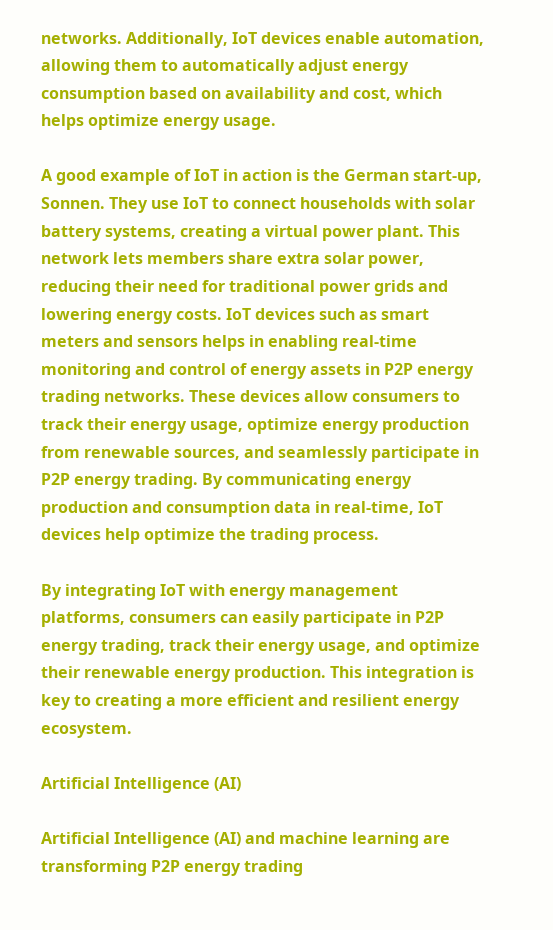networks. Additionally, IoT devices enable automation, allowing them to automatically adjust energy consumption based on availability and cost, which helps optimize energy usage.

A good example of IoT in action is the German start-up, Sonnen. They use IoT to connect households with solar battery systems, creating a virtual power plant. This network lets members share extra solar power, reducing their need for traditional power grids and lowering energy costs. IoT devices such as smart meters and sensors helps in enabling real-time monitoring and control of energy assets in P2P energy trading networks. These devices allow consumers to track their energy usage, optimize energy production from renewable sources, and seamlessly participate in P2P energy trading. By communicating energy production and consumption data in real-time, IoT devices help optimize the trading process.

By integrating IoT with energy management platforms, consumers can easily participate in P2P energy trading, track their energy usage, and optimize their renewable energy production. This integration is key to creating a more efficient and resilient energy ecosystem.

Artificial Intelligence (AI)

Artificial Intelligence (AI) and machine learning are transforming P2P energy trading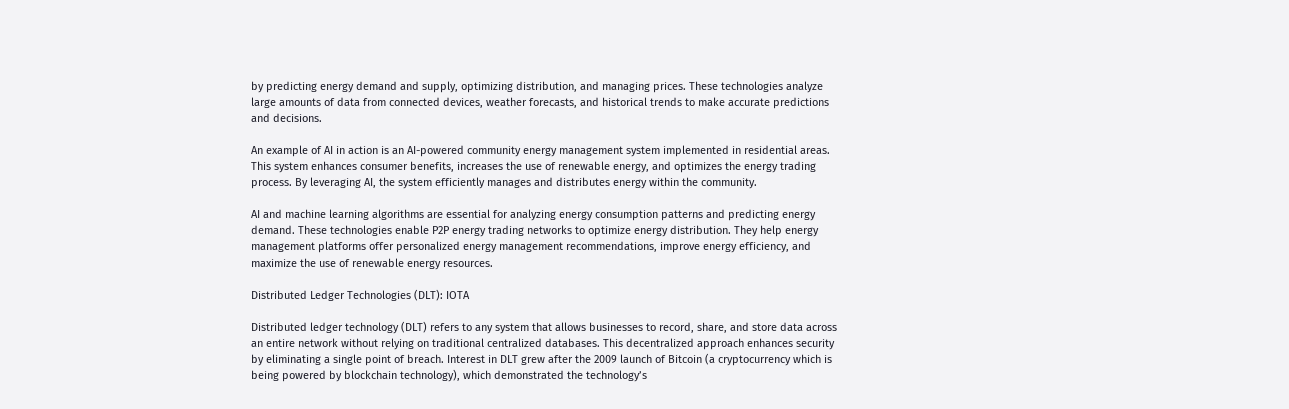by predicting energy demand and supply, optimizing distribution, and managing prices. These technologies analyze large amounts of data from connected devices, weather forecasts, and historical trends to make accurate predictions and decisions.

An example of AI in action is an AI-powered community energy management system implemented in residential areas. This system enhances consumer benefits, increases the use of renewable energy, and optimizes the energy trading process. By leveraging AI, the system efficiently manages and distributes energy within the community.

AI and machine learning algorithms are essential for analyzing energy consumption patterns and predicting energy demand. These technologies enable P2P energy trading networks to optimize energy distribution. They help energy management platforms offer personalized energy management recommendations, improve energy efficiency, and maximize the use of renewable energy resources.

Distributed Ledger Technologies (DLT): IOTA

Distributed ledger technology (DLT) refers to any system that allows businesses to record, share, and store data across an entire network without relying on traditional centralized databases. This decentralized approach enhances security by eliminating a single point of breach. Interest in DLT grew after the 2009 launch of Bitcoin (a cryptocurrency which is being powered by blockchain technology), which demonstrated the technology’s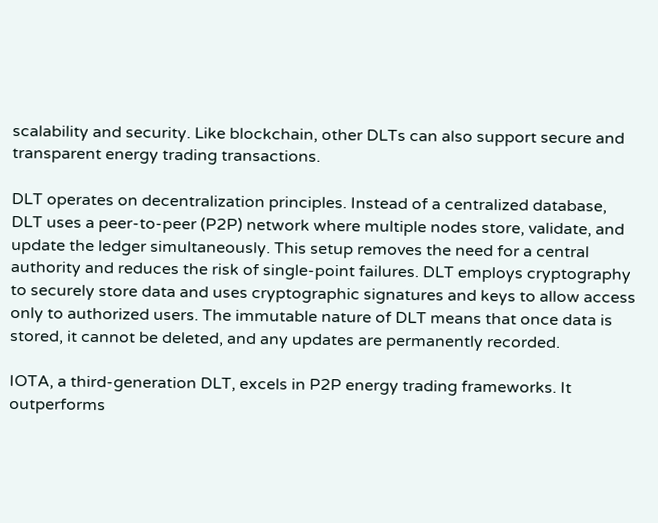scalability and security. Like blockchain, other DLTs can also support secure and transparent energy trading transactions.

DLT operates on decentralization principles. Instead of a centralized database, DLT uses a peer-to-peer (P2P) network where multiple nodes store, validate, and update the ledger simultaneously. This setup removes the need for a central authority and reduces the risk of single-point failures. DLT employs cryptography to securely store data and uses cryptographic signatures and keys to allow access only to authorized users. The immutable nature of DLT means that once data is stored, it cannot be deleted, and any updates are permanently recorded.

IOTA, a third-generation DLT, excels in P2P energy trading frameworks. It outperforms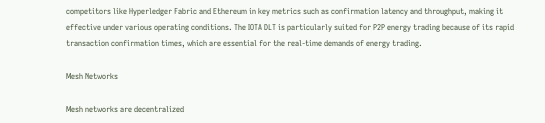competitors like Hyperledger Fabric and Ethereum in key metrics such as confirmation latency and throughput, making it effective under various operating conditions. The IOTA DLT is particularly suited for P2P energy trading because of its rapid transaction confirmation times, which are essential for the real-time demands of energy trading.

Mesh Networks

Mesh networks are decentralized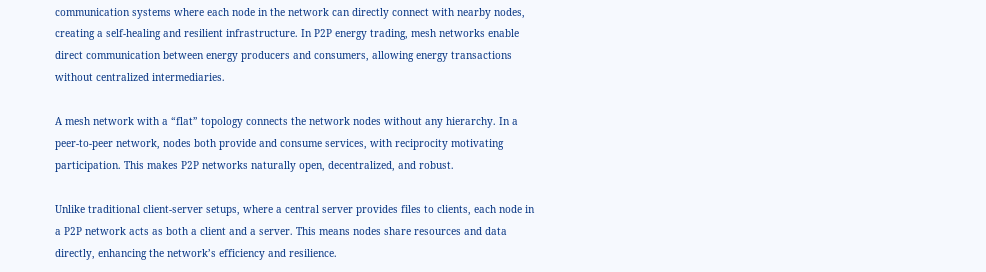communication systems where each node in the network can directly connect with nearby nodes, creating a self-healing and resilient infrastructure. In P2P energy trading, mesh networks enable direct communication between energy producers and consumers, allowing energy transactions without centralized intermediaries.

A mesh network with a “flat” topology connects the network nodes without any hierarchy. In a peer-to-peer network, nodes both provide and consume services, with reciprocity motivating participation. This makes P2P networks naturally open, decentralized, and robust.

Unlike traditional client-server setups, where a central server provides files to clients, each node in a P2P network acts as both a client and a server. This means nodes share resources and data directly, enhancing the network’s efficiency and resilience.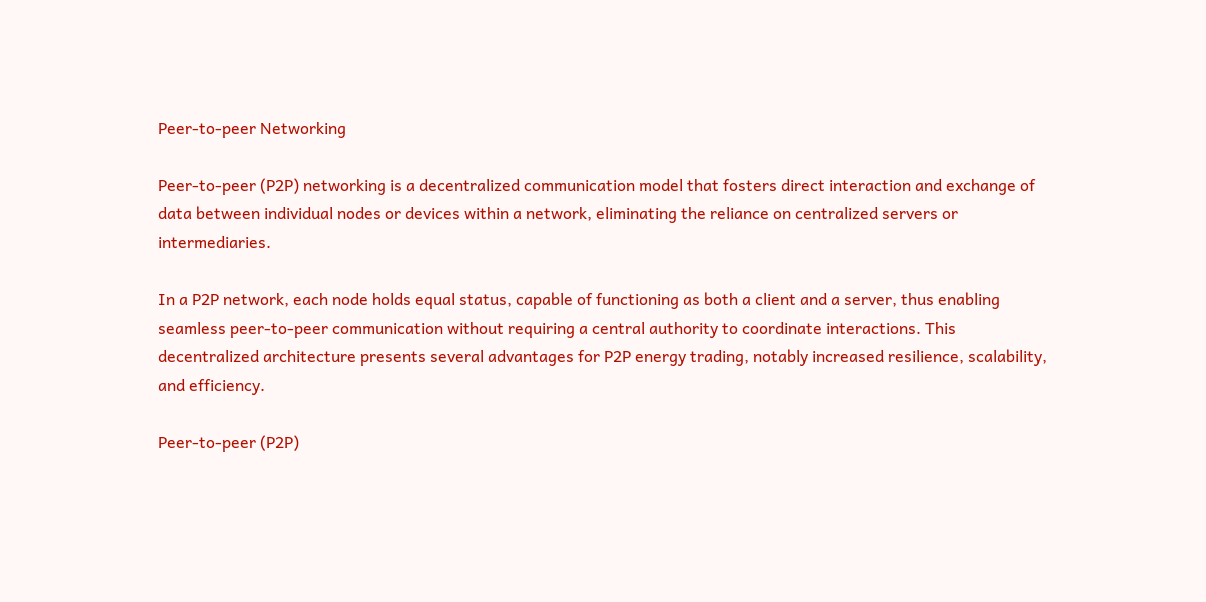Peer-to-peer Networking

Peer-to-peer (P2P) networking is a decentralized communication model that fosters direct interaction and exchange of data between individual nodes or devices within a network, eliminating the reliance on centralized servers or intermediaries.

In a P2P network, each node holds equal status, capable of functioning as both a client and a server, thus enabling seamless peer-to-peer communication without requiring a central authority to coordinate interactions. This decentralized architecture presents several advantages for P2P energy trading, notably increased resilience, scalability, and efficiency.

Peer-to-peer (P2P)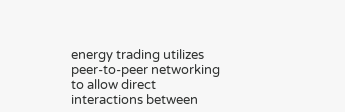energy trading utilizes peer-to-peer networking to allow direct interactions between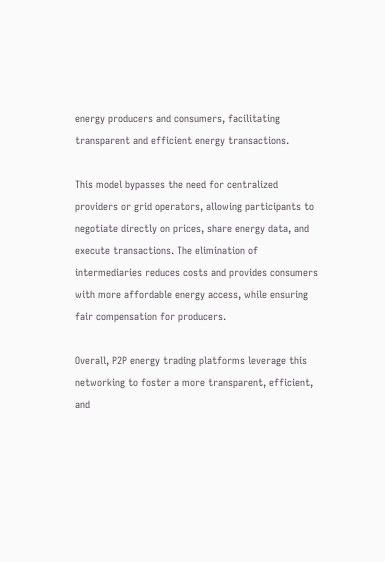energy producers and consumers, facilitating transparent and efficient energy transactions.

This model bypasses the need for centralized providers or grid operators, allowing participants to negotiate directly on prices, share energy data, and execute transactions. The elimination of intermediaries reduces costs and provides consumers with more affordable energy access, while ensuring fair compensation for producers.

Overall, P2P energy trading platforms leverage this networking to foster a more transparent, efficient, and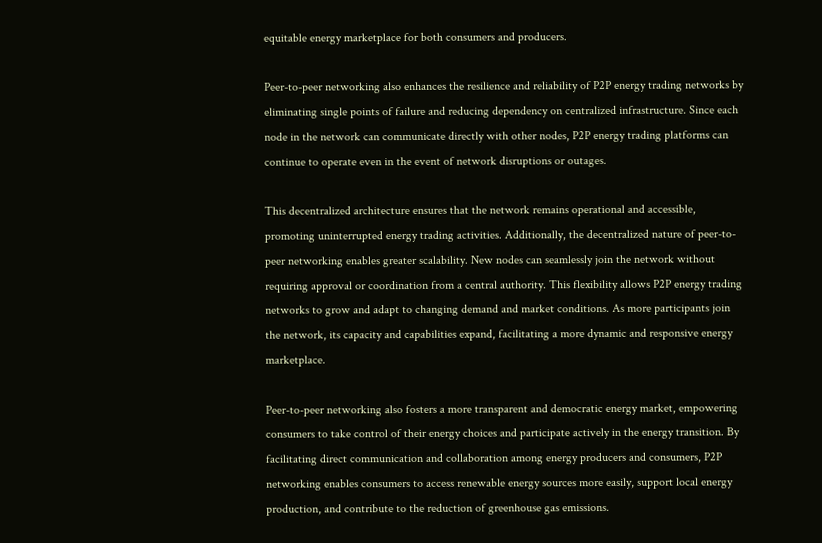equitable energy marketplace for both consumers and producers.

Peer-to-peer networking also enhances the resilience and reliability of P2P energy trading networks by eliminating single points of failure and reducing dependency on centralized infrastructure. Since each node in the network can communicate directly with other nodes, P2P energy trading platforms can continue to operate even in the event of network disruptions or outages.

This decentralized architecture ensures that the network remains operational and accessible, promoting uninterrupted energy trading activities. Additionally, the decentralized nature of peer-to-peer networking enables greater scalability. New nodes can seamlessly join the network without requiring approval or coordination from a central authority. This flexibility allows P2P energy trading networks to grow and adapt to changing demand and market conditions. As more participants join the network, its capacity and capabilities expand, facilitating a more dynamic and responsive energy marketplace.

Peer-to-peer networking also fosters a more transparent and democratic energy market, empowering consumers to take control of their energy choices and participate actively in the energy transition. By facilitating direct communication and collaboration among energy producers and consumers, P2P networking enables consumers to access renewable energy sources more easily, support local energy production, and contribute to the reduction of greenhouse gas emissions.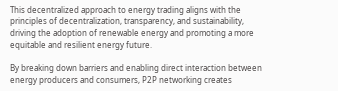This decentralized approach to energy trading aligns with the principles of decentralization, transparency, and sustainability, driving the adoption of renewable energy and promoting a more equitable and resilient energy future.

By breaking down barriers and enabling direct interaction between energy producers and consumers, P2P networking creates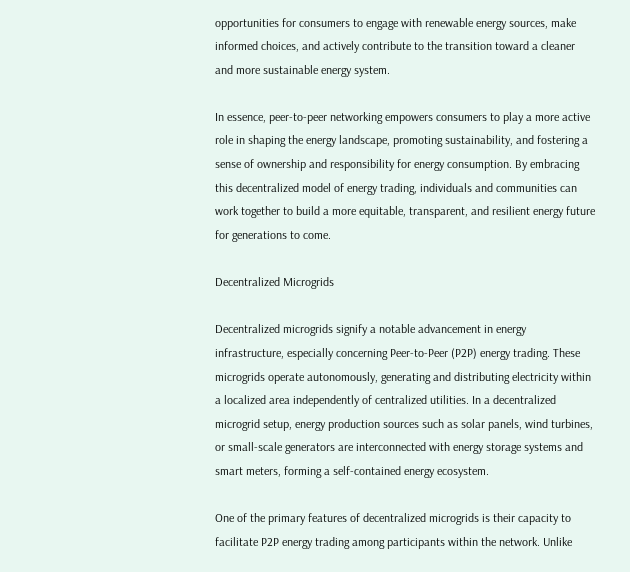opportunities for consumers to engage with renewable energy sources, make informed choices, and actively contribute to the transition toward a cleaner and more sustainable energy system.

In essence, peer-to-peer networking empowers consumers to play a more active role in shaping the energy landscape, promoting sustainability, and fostering a sense of ownership and responsibility for energy consumption. By embracing this decentralized model of energy trading, individuals and communities can work together to build a more equitable, transparent, and resilient energy future for generations to come.

Decentralized Microgrids

Decentralized microgrids signify a notable advancement in energy infrastructure, especially concerning Peer-to-Peer (P2P) energy trading. These microgrids operate autonomously, generating and distributing electricity within a localized area independently of centralized utilities. In a decentralized microgrid setup, energy production sources such as solar panels, wind turbines, or small-scale generators are interconnected with energy storage systems and smart meters, forming a self-contained energy ecosystem.

One of the primary features of decentralized microgrids is their capacity to facilitate P2P energy trading among participants within the network. Unlike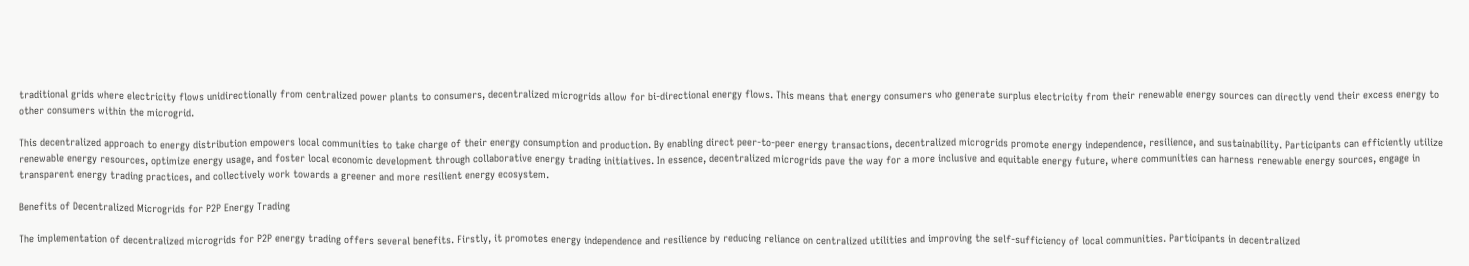traditional grids where electricity flows unidirectionally from centralized power plants to consumers, decentralized microgrids allow for bi-directional energy flows. This means that energy consumers who generate surplus electricity from their renewable energy sources can directly vend their excess energy to other consumers within the microgrid.

This decentralized approach to energy distribution empowers local communities to take charge of their energy consumption and production. By enabling direct peer-to-peer energy transactions, decentralized microgrids promote energy independence, resilience, and sustainability. Participants can efficiently utilize renewable energy resources, optimize energy usage, and foster local economic development through collaborative energy trading initiatives. In essence, decentralized microgrids pave the way for a more inclusive and equitable energy future, where communities can harness renewable energy sources, engage in transparent energy trading practices, and collectively work towards a greener and more resilient energy ecosystem.

Benefits of Decentralized Microgrids for P2P Energy Trading

The implementation of decentralized microgrids for P2P energy trading offers several benefits. Firstly, it promotes energy independence and resilience by reducing reliance on centralized utilities and improving the self-sufficiency of local communities. Participants in decentralized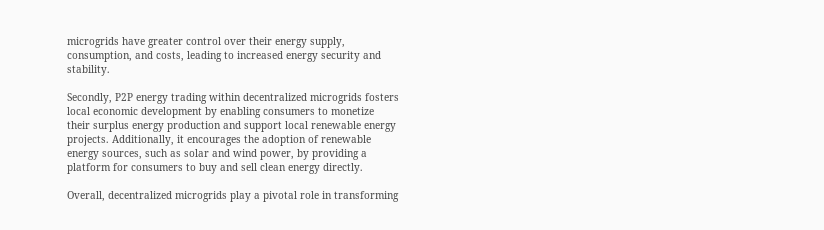microgrids have greater control over their energy supply, consumption, and costs, leading to increased energy security and stability.

Secondly, P2P energy trading within decentralized microgrids fosters local economic development by enabling consumers to monetize their surplus energy production and support local renewable energy projects. Additionally, it encourages the adoption of renewable energy sources, such as solar and wind power, by providing a platform for consumers to buy and sell clean energy directly.

Overall, decentralized microgrids play a pivotal role in transforming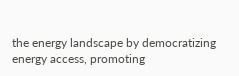the energy landscape by democratizing energy access, promoting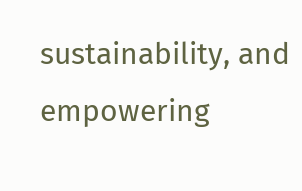sustainability, and empowering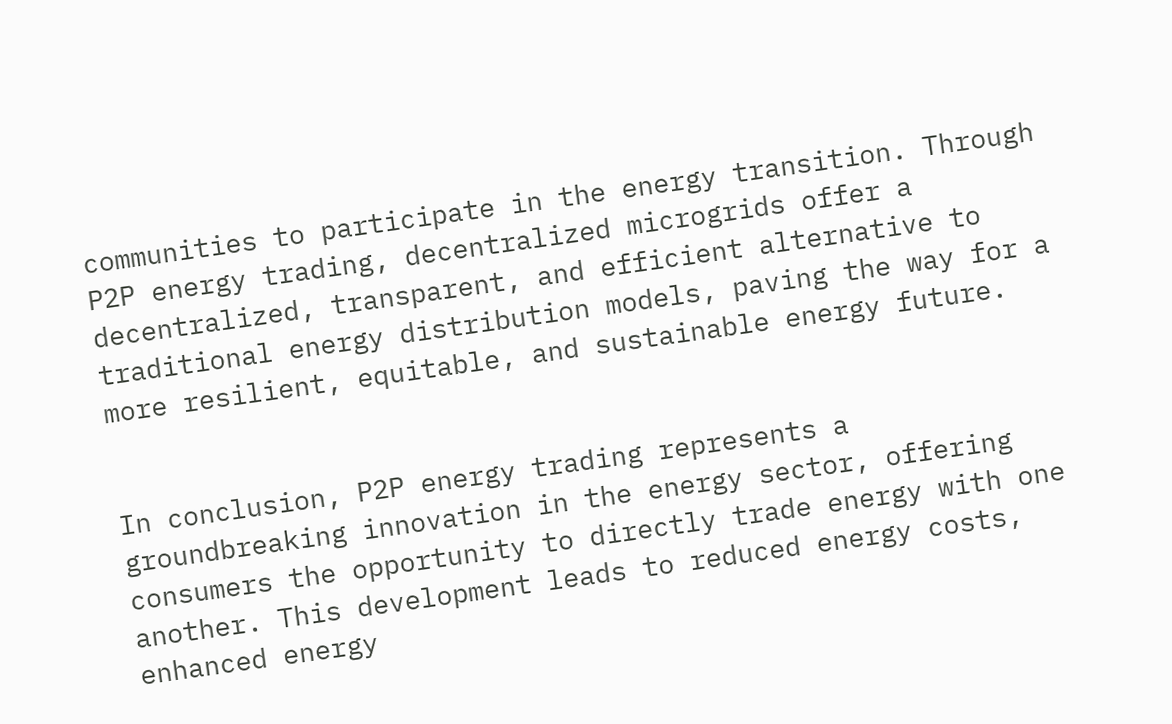communities to participate in the energy transition. Through P2P energy trading, decentralized microgrids offer a decentralized, transparent, and efficient alternative to traditional energy distribution models, paving the way for a more resilient, equitable, and sustainable energy future.


In conclusion, P2P energy trading represents a groundbreaking innovation in the energy sector, offering consumers the opportunity to directly trade energy with one another. This development leads to reduced energy costs, enhanced energy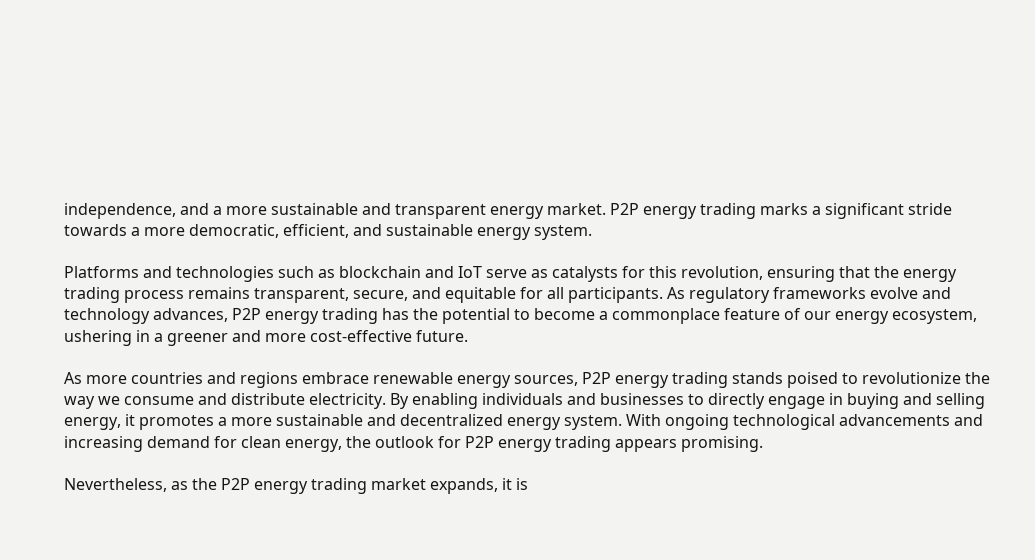independence, and a more sustainable and transparent energy market. P2P energy trading marks a significant stride towards a more democratic, efficient, and sustainable energy system.

Platforms and technologies such as blockchain and IoT serve as catalysts for this revolution, ensuring that the energy trading process remains transparent, secure, and equitable for all participants. As regulatory frameworks evolve and technology advances, P2P energy trading has the potential to become a commonplace feature of our energy ecosystem, ushering in a greener and more cost-effective future.

As more countries and regions embrace renewable energy sources, P2P energy trading stands poised to revolutionize the way we consume and distribute electricity. By enabling individuals and businesses to directly engage in buying and selling energy, it promotes a more sustainable and decentralized energy system. With ongoing technological advancements and increasing demand for clean energy, the outlook for P2P energy trading appears promising.

Nevertheless, as the P2P energy trading market expands, it is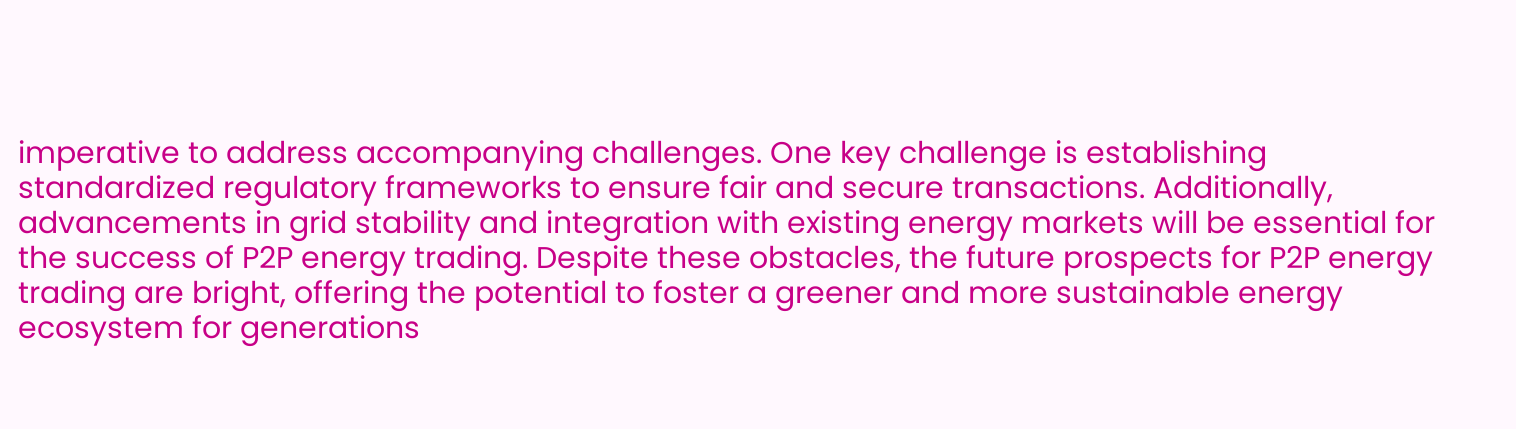imperative to address accompanying challenges. One key challenge is establishing standardized regulatory frameworks to ensure fair and secure transactions. Additionally, advancements in grid stability and integration with existing energy markets will be essential for the success of P2P energy trading. Despite these obstacles, the future prospects for P2P energy trading are bright, offering the potential to foster a greener and more sustainable energy ecosystem for generations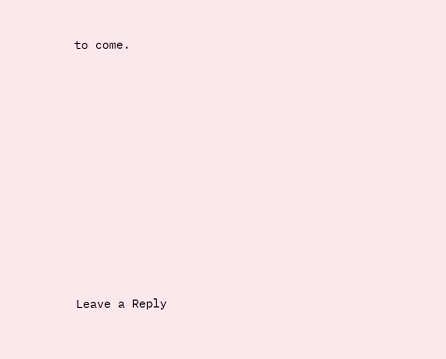to come.











Leave a Reply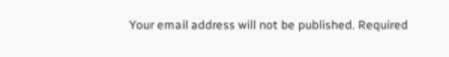Your email address will not be published. Required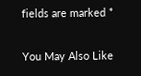fields are marked *

You May Also Like